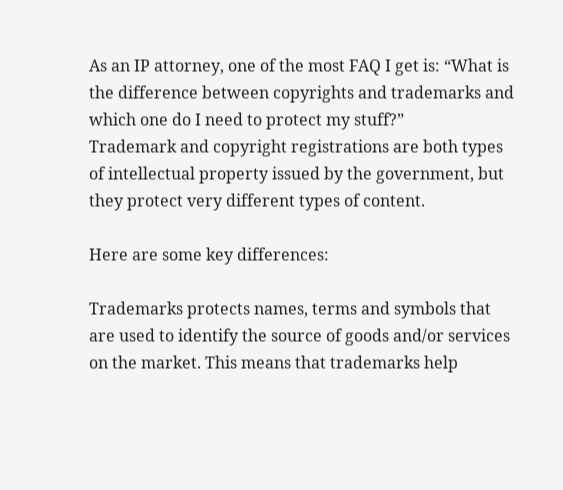As an IP attorney, one of the most FAQ I get is: “What is the difference between copyrights and trademarks and which one do I need to protect my stuff?”
Trademark and copyright registrations are both types of intellectual property issued by the government, but they protect very different types of content.

Here are some key differences:

Trademarks protects names, terms and symbols that are used to identify the source of goods and/or services on the market. This means that trademarks help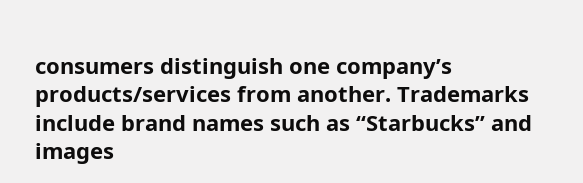consumers distinguish one company’s products/services from another. Trademarks include brand names such as “Starbucks” and images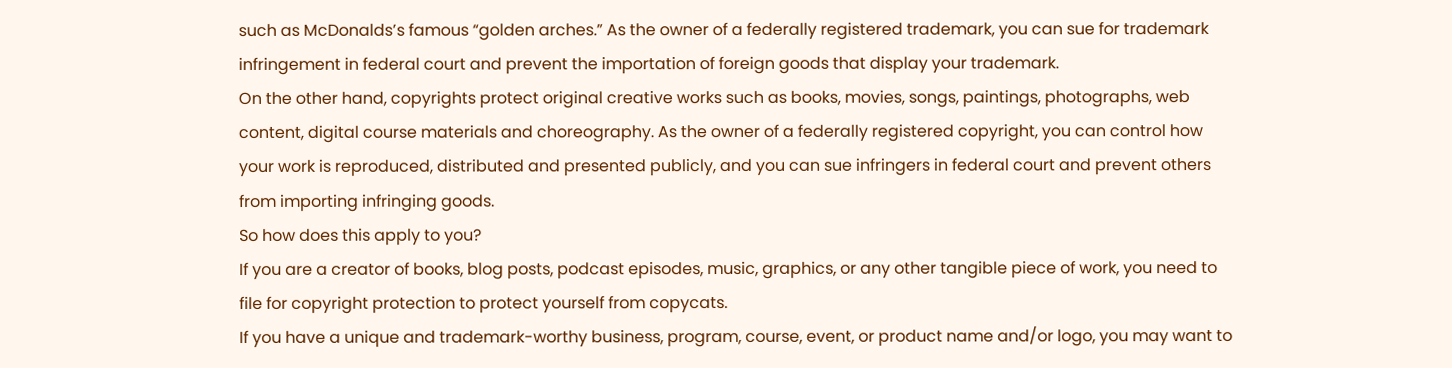such as McDonalds’s famous “golden arches.” As the owner of a federally registered trademark, you can sue for trademark infringement in federal court and prevent the importation of foreign goods that display your trademark.
On the other hand, copyrights protect original creative works such as books, movies, songs, paintings, photographs, web content, digital course materials and choreography. As the owner of a federally registered copyright, you can control how your work is reproduced, distributed and presented publicly, and you can sue infringers in federal court and prevent others from importing infringing goods.
So how does this apply to you?
If you are a creator of books, blog posts, podcast episodes, music, graphics, or any other tangible piece of work, you need to file for copyright protection to protect yourself from copycats.
If you have a unique and trademark-worthy business, program, course, event, or product name and/or logo, you may want to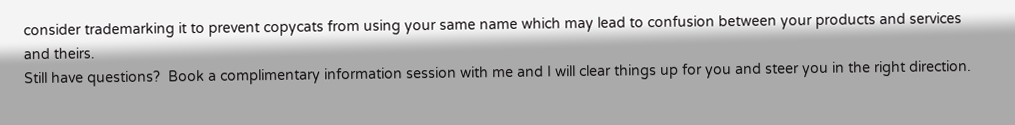consider trademarking it to prevent copycats from using your same name which may lead to confusion between your products and services and theirs.
Still have questions?  Book a complimentary information session with me and I will clear things up for you and steer you in the right direction.